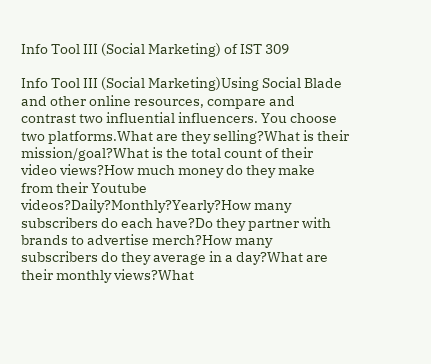Info Tool III (Social Marketing) of IST 309

Info Tool III (Social Marketing)Using Social Blade and other online resources, compare and contrast two influential influencers. You choose two platforms.What are they selling?What is their mission/goal?What is the total count of their video views?How much money do they make from their Youtube videos?Daily?Monthly?Yearly?How many subscribers do each have?Do they partner with brands to advertise merch?How many subscribers do they average in a day?What are their monthly views?What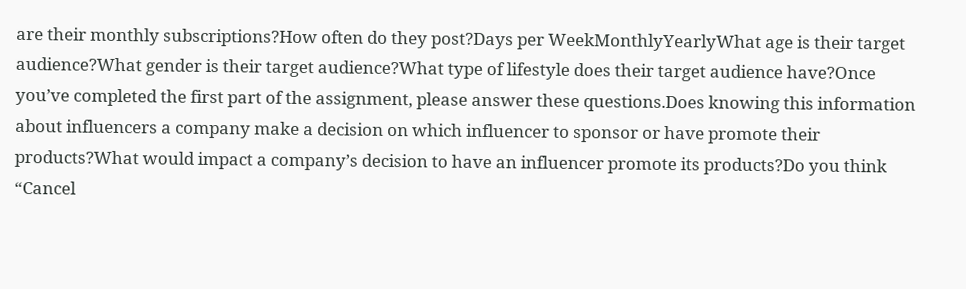are their monthly subscriptions?How often do they post?Days per WeekMonthlyYearlyWhat age is their target audience?What gender is their target audience?What type of lifestyle does their target audience have?Once you’ve completed the first part of the assignment, please answer these questions.Does knowing this information about influencers a company make a decision on which influencer to sponsor or have promote their products?What would impact a company’s decision to have an influencer promote its products?Do you think “Cancel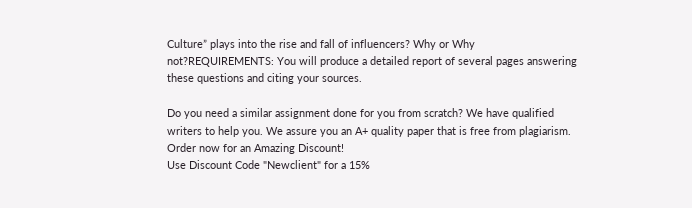Culture” plays into the rise and fall of influencers? Why or Why not?REQUIREMENTS: You will produce a detailed report of several pages answering these questions and citing your sources.

Do you need a similar assignment done for you from scratch? We have qualified writers to help you. We assure you an A+ quality paper that is free from plagiarism. Order now for an Amazing Discount!
Use Discount Code "Newclient" for a 15%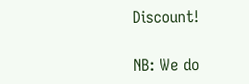Discount!

NB: We do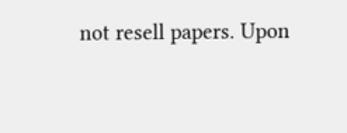not resell papers. Upon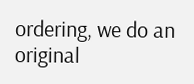ordering, we do an original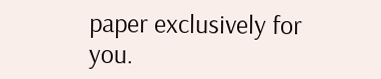paper exclusively for you.